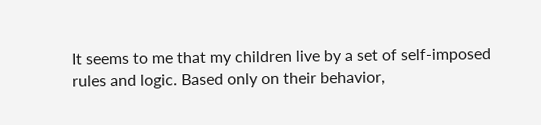It seems to me that my children live by a set of self-imposed rules and logic. Based only on their behavior,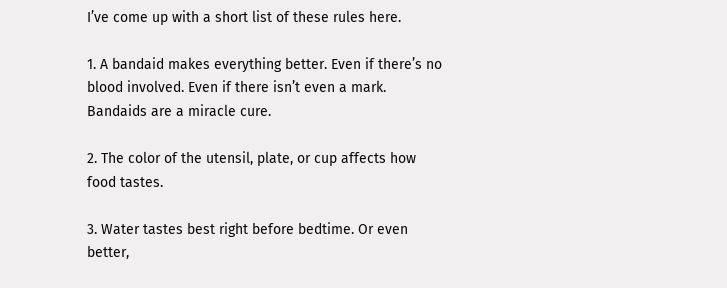I’ve come up with a short list of these rules here.

1. A bandaid makes everything better. Even if there’s no blood involved. Even if there isn’t even a mark. Bandaids are a miracle cure.

2. The color of the utensil, plate, or cup affects how food tastes.

3. Water tastes best right before bedtime. Or even better,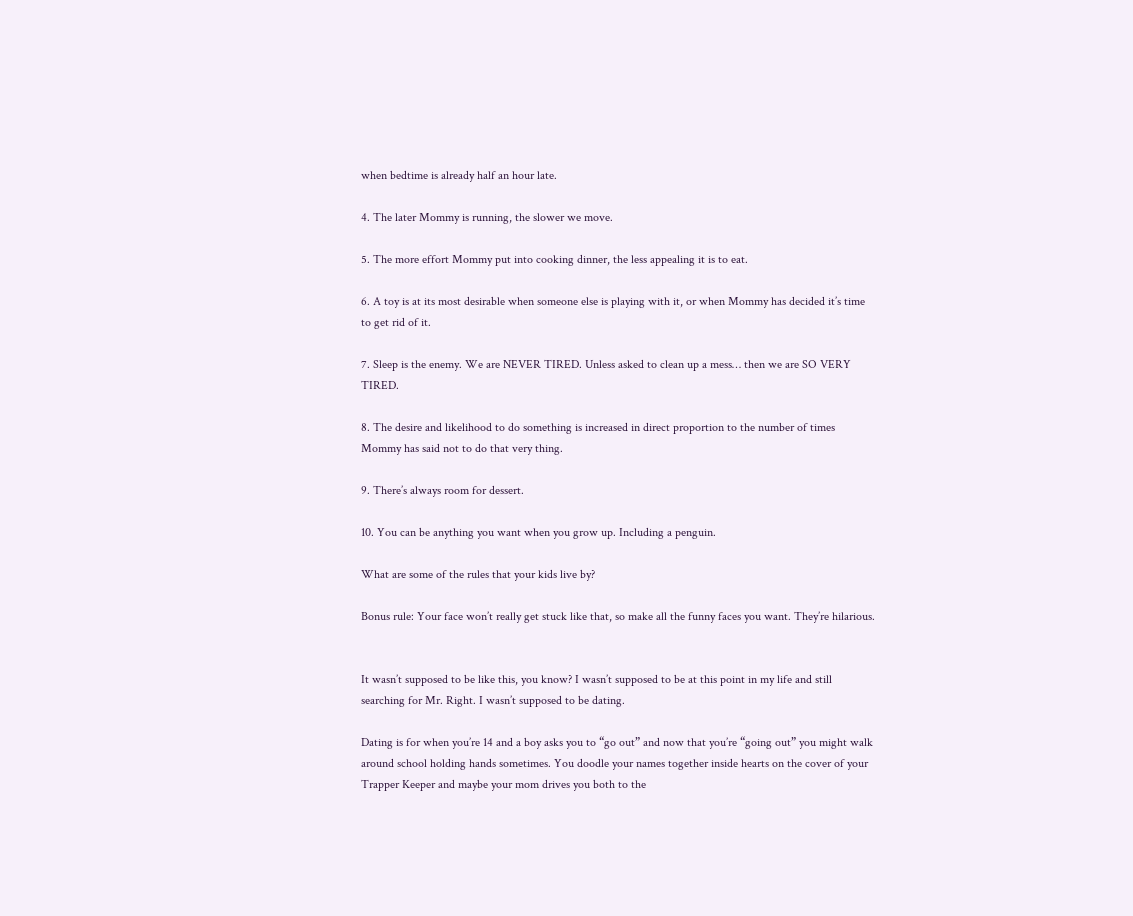when bedtime is already half an hour late.

4. The later Mommy is running, the slower we move.

5. The more effort Mommy put into cooking dinner, the less appealing it is to eat.

6. A toy is at its most desirable when someone else is playing with it, or when Mommy has decided it’s time to get rid of it.

7. Sleep is the enemy. We are NEVER TIRED. Unless asked to clean up a mess… then we are SO VERY TIRED.

8. The desire and likelihood to do something is increased in direct proportion to the number of times Mommy has said not to do that very thing.

9. There’s always room for dessert.

10. You can be anything you want when you grow up. Including a penguin.

What are some of the rules that your kids live by?

Bonus rule: Your face won’t really get stuck like that, so make all the funny faces you want. They’re hilarious.


It wasn’t supposed to be like this, you know? I wasn’t supposed to be at this point in my life and still searching for Mr. Right. I wasn’t supposed to be dating.

Dating is for when you’re 14 and a boy asks you to “go out” and now that you’re “going out” you might walk around school holding hands sometimes. You doodle your names together inside hearts on the cover of your Trapper Keeper and maybe your mom drives you both to the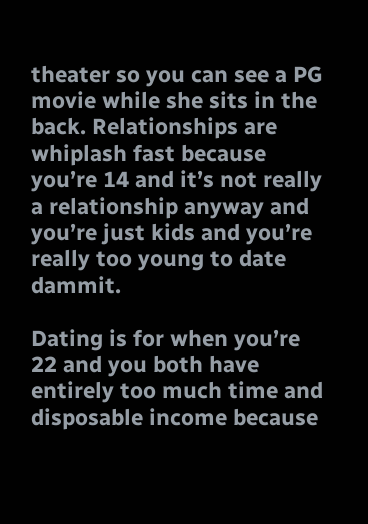theater so you can see a PG movie while she sits in the back. Relationships are whiplash fast because you’re 14 and it’s not really a relationship anyway and you’re just kids and you’re really too young to date dammit.

Dating is for when you’re 22 and you both have entirely too much time and disposable income because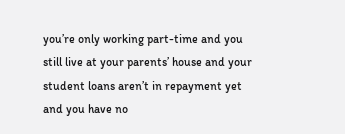you’re only working part-time and you still live at your parents’ house and your student loans aren’t in repayment yet and you have no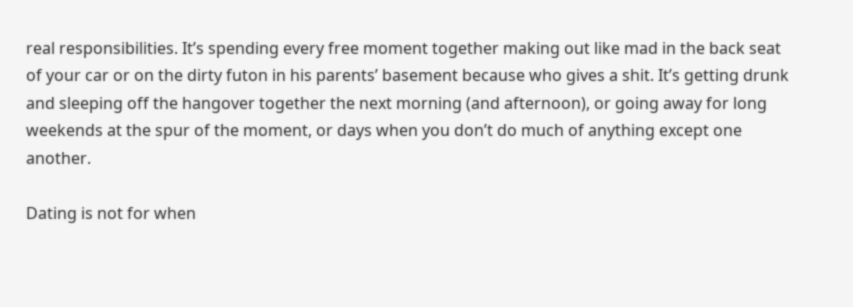real responsibilities. It’s spending every free moment together making out like mad in the back seat of your car or on the dirty futon in his parents’ basement because who gives a shit. It’s getting drunk and sleeping off the hangover together the next morning (and afternoon), or going away for long weekends at the spur of the moment, or days when you don’t do much of anything except one another.

Dating is not for when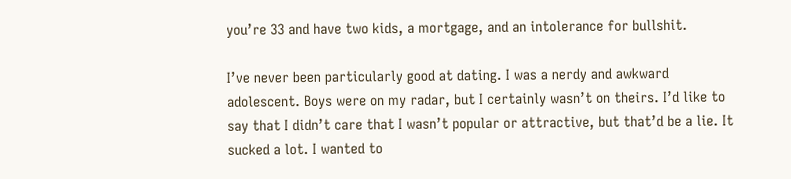you’re 33 and have two kids, a mortgage, and an intolerance for bullshit.

I’ve never been particularly good at dating. I was a nerdy and awkward adolescent. Boys were on my radar, but I certainly wasn’t on theirs. I’d like to say that I didn’t care that I wasn’t popular or attractive, but that’d be a lie. It sucked a lot. I wanted to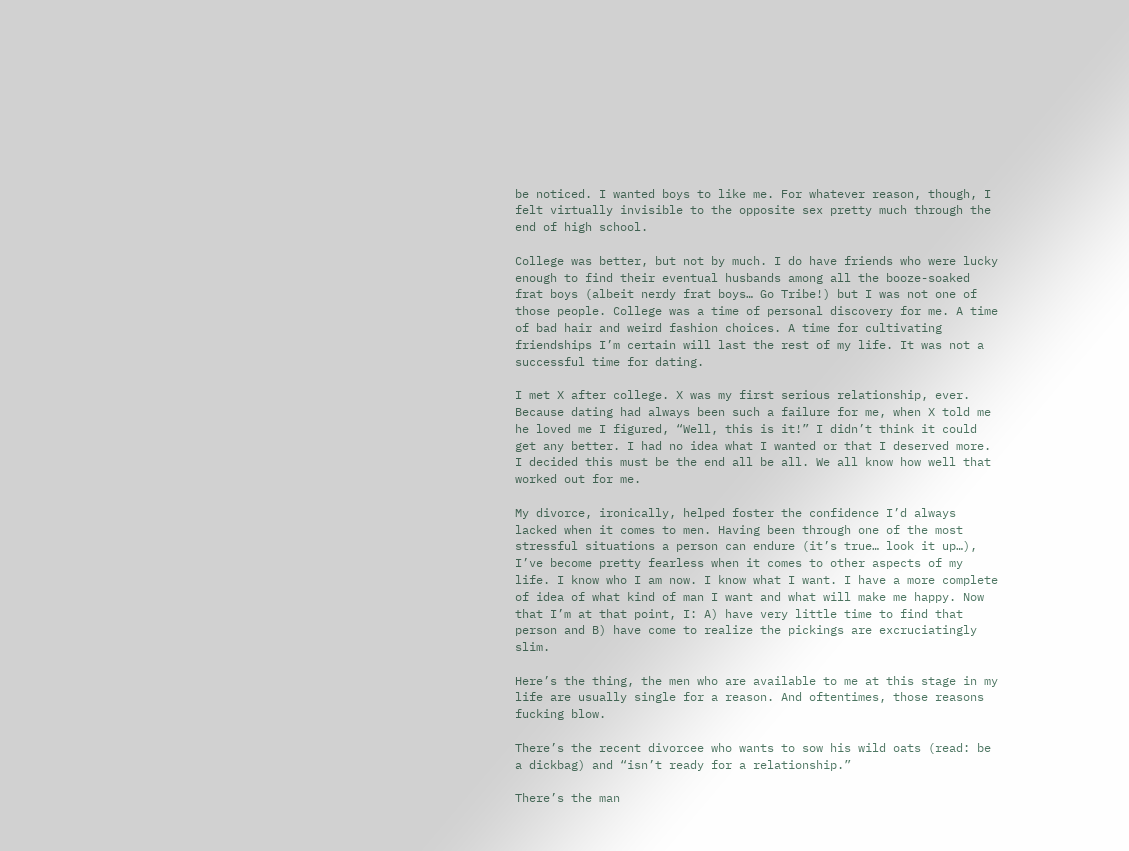be noticed. I wanted boys to like me. For whatever reason, though, I felt virtually invisible to the opposite sex pretty much through the end of high school.

College was better, but not by much. I do have friends who were lucky enough to find their eventual husbands among all the booze-soaked frat boys (albeit nerdy frat boys… Go Tribe!) but I was not one of those people. College was a time of personal discovery for me. A time of bad hair and weird fashion choices. A time for cultivating friendships I’m certain will last the rest of my life. It was not a successful time for dating.

I met X after college. X was my first serious relationship, ever. Because dating had always been such a failure for me, when X told me he loved me I figured, “Well, this is it!” I didn’t think it could get any better. I had no idea what I wanted or that I deserved more. I decided this must be the end all be all. We all know how well that worked out for me.

My divorce, ironically, helped foster the confidence I’d always lacked when it comes to men. Having been through one of the most stressful situations a person can endure (it’s true… look it up…), I’ve become pretty fearless when it comes to other aspects of my life. I know who I am now. I know what I want. I have a more complete of idea of what kind of man I want and what will make me happy. Now that I’m at that point, I: A) have very little time to find that person and B) have come to realize the pickings are excruciatingly slim.

Here’s the thing, the men who are available to me at this stage in my life are usually single for a reason. And oftentimes, those reasons fucking blow.

There’s the recent divorcee who wants to sow his wild oats (read: be a dickbag) and “isn’t ready for a relationship.”

There’s the man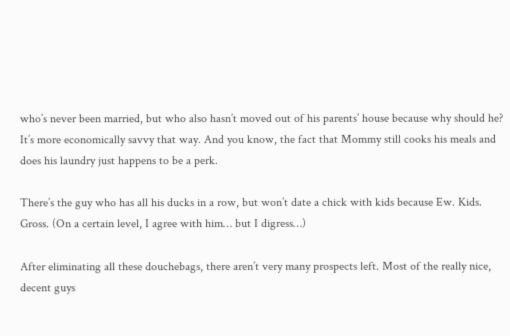who’s never been married, but who also hasn’t moved out of his parents’ house because why should he? It’s more economically savvy that way. And you know, the fact that Mommy still cooks his meals and does his laundry just happens to be a perk.

There’s the guy who has all his ducks in a row, but won’t date a chick with kids because Ew. Kids. Gross. (On a certain level, I agree with him… but I digress…)

After eliminating all these douchebags, there aren’t very many prospects left. Most of the really nice, decent guys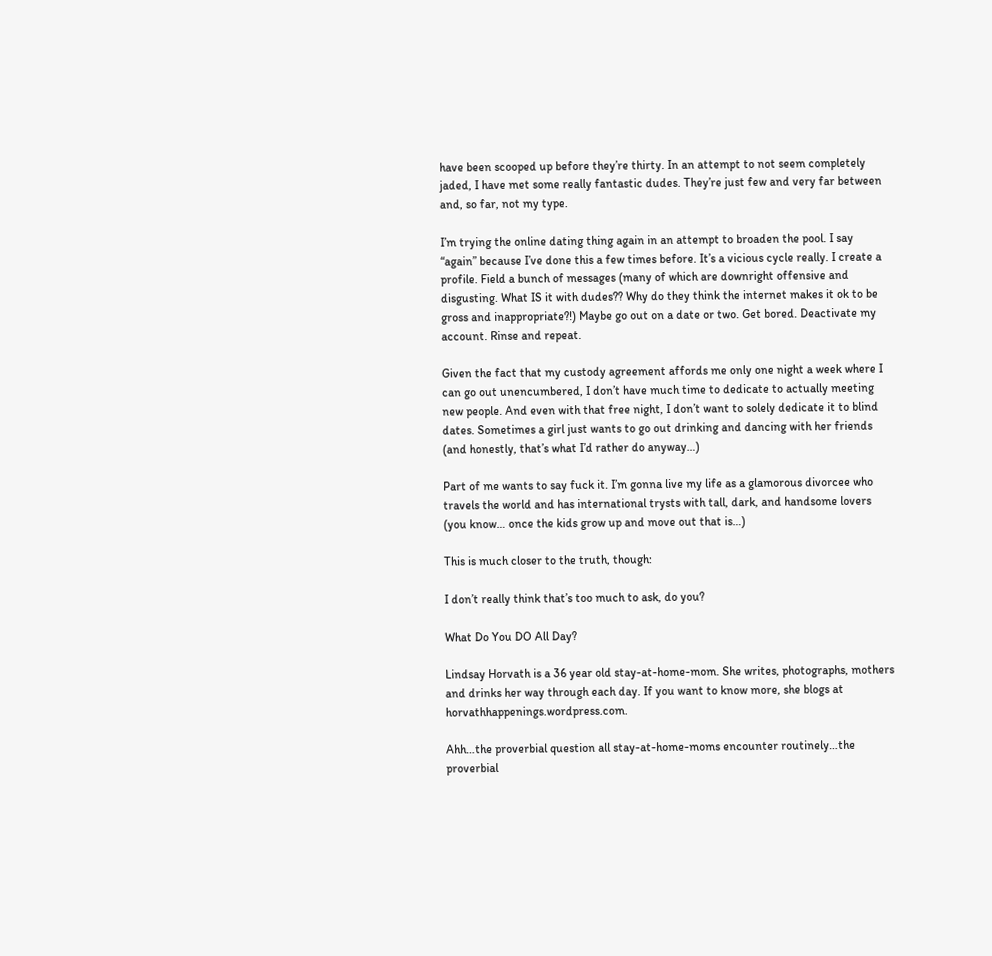have been scooped up before they’re thirty. In an attempt to not seem completely jaded, I have met some really fantastic dudes. They’re just few and very far between and, so far, not my type.

I’m trying the online dating thing again in an attempt to broaden the pool. I say “again” because I’ve done this a few times before. It’s a vicious cycle really. I create a profile. Field a bunch of messages (many of which are downright offensive and disgusting. What IS it with dudes?? Why do they think the internet makes it ok to be gross and inappropriate?!) Maybe go out on a date or two. Get bored. Deactivate my account. Rinse and repeat.

Given the fact that my custody agreement affords me only one night a week where I can go out unencumbered, I don’t have much time to dedicate to actually meeting new people. And even with that free night, I don’t want to solely dedicate it to blind dates. Sometimes a girl just wants to go out drinking and dancing with her friends (and honestly, that’s what I’d rather do anyway…)

Part of me wants to say fuck it. I’m gonna live my life as a glamorous divorcee who travels the world and has international trysts with tall, dark, and handsome lovers (you know… once the kids grow up and move out that is…)

This is much closer to the truth, though:

I don’t really think that’s too much to ask, do you?

What Do You DO All Day?

Lindsay Horvath is a 36 year old stay-at-home-mom. She writes, photographs, mothers and drinks her way through each day. If you want to know more, she blogs at horvathhappenings.wordpress.com.

Ahh…the proverbial question all stay-at-home-moms encounter routinely…the proverbial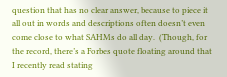question that has no clear answer, because to piece it all out in words and descriptions often doesn’t even come close to what SAHMs do all day.  (Though, for the record, there’s a Forbes quote floating around that I recently read stating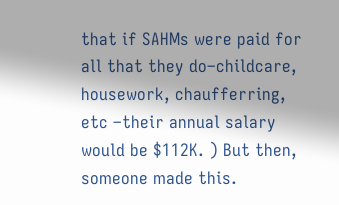that if SAHMs were paid for all that they do–childcare, housework, chaufferring, etc –their annual salary would be $112K. ) But then, someone made this.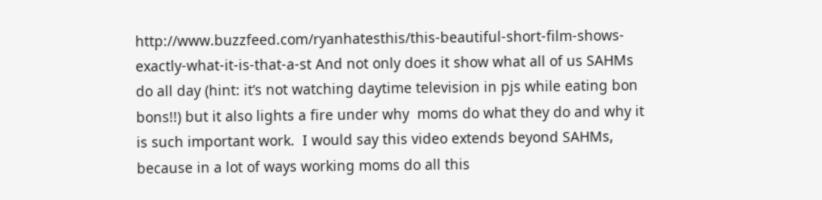http://www.buzzfeed.com/ryanhatesthis/this-beautiful-short-film-shows-exactly-what-it-is-that-a-st And not only does it show what all of us SAHMs do all day (hint: it’s not watching daytime television in pjs while eating bon bons!!) but it also lights a fire under why  moms do what they do and why it is such important work.  I would say this video extends beyond SAHMs, because in a lot of ways working moms do all this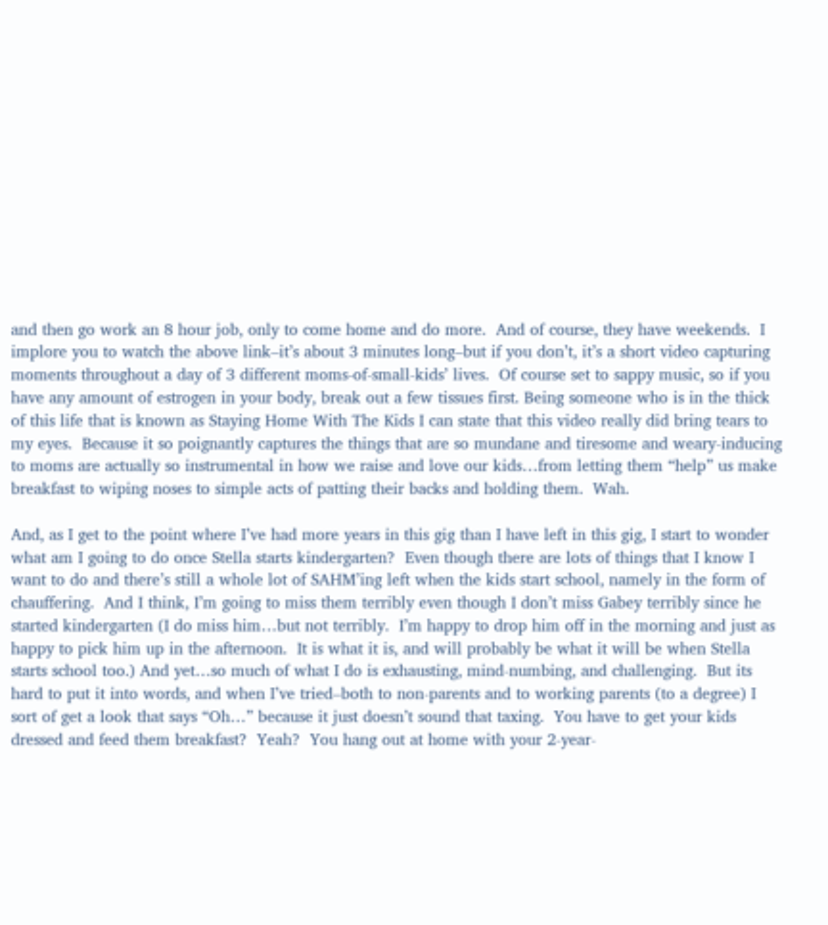and then go work an 8 hour job, only to come home and do more.  And of course, they have weekends.  I implore you to watch the above link–it’s about 3 minutes long–but if you don’t, it’s a short video capturing moments throughout a day of 3 different moms-of-small-kids’ lives.  Of course set to sappy music, so if you have any amount of estrogen in your body, break out a few tissues first. Being someone who is in the thick of this life that is known as Staying Home With The Kids I can state that this video really did bring tears to my eyes.  Because it so poignantly captures the things that are so mundane and tiresome and weary-inducing to moms are actually so instrumental in how we raise and love our kids…from letting them “help” us make breakfast to wiping noses to simple acts of patting their backs and holding them.  Wah.

And, as I get to the point where I’ve had more years in this gig than I have left in this gig, I start to wonder what am I going to do once Stella starts kindergarten?  Even though there are lots of things that I know I want to do and there’s still a whole lot of SAHM’ing left when the kids start school, namely in the form of chauffering.  And I think, I’m going to miss them terribly even though I don’t miss Gabey terribly since he started kindergarten (I do miss him…but not terribly.  I’m happy to drop him off in the morning and just as happy to pick him up in the afternoon.  It is what it is, and will probably be what it will be when Stella starts school too.) And yet…so much of what I do is exhausting, mind-numbing, and challenging.  But its hard to put it into words, and when I’ve tried–both to non-parents and to working parents (to a degree) I sort of get a look that says “Oh…” because it just doesn’t sound that taxing.  You have to get your kids dressed and feed them breakfast?  Yeah?  You hang out at home with your 2-year-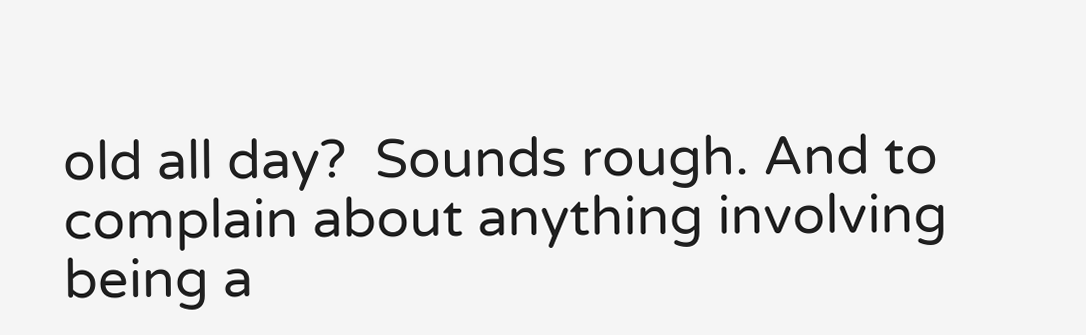old all day?  Sounds rough. And to complain about anything involving being a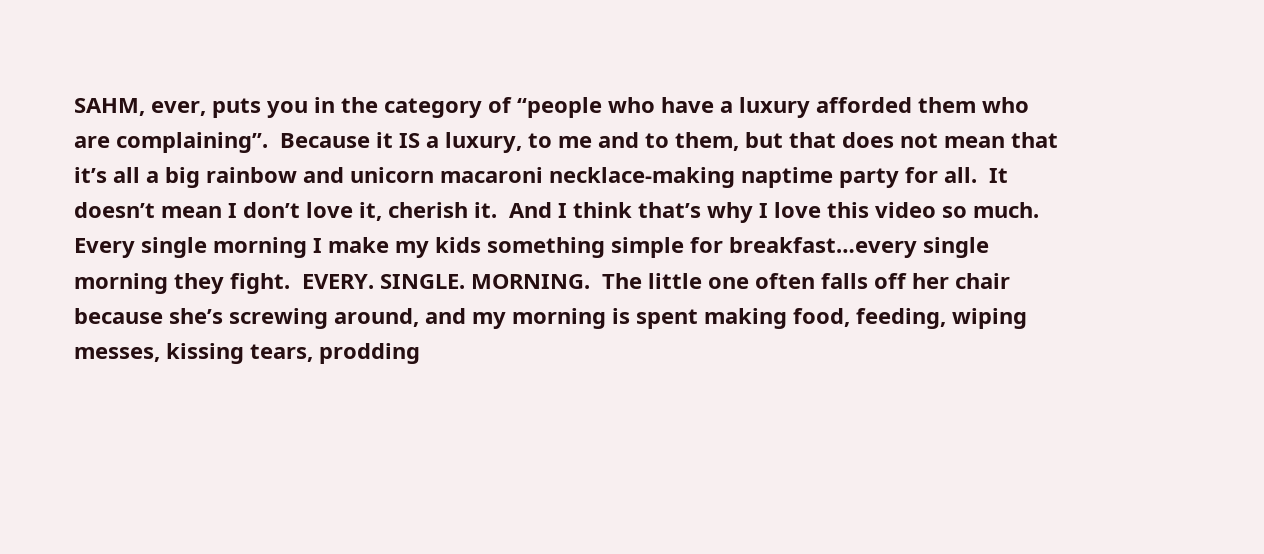SAHM, ever, puts you in the category of “people who have a luxury afforded them who are complaining”.  Because it IS a luxury, to me and to them, but that does not mean that it’s all a big rainbow and unicorn macaroni necklace-making naptime party for all.  It doesn’t mean I don’t love it, cherish it.  And I think that’s why I love this video so much. Every single morning I make my kids something simple for breakfast…every single morning they fight.  EVERY. SINGLE. MORNING.  The little one often falls off her chair because she’s screwing around, and my morning is spent making food, feeding, wiping messes, kissing tears, prodding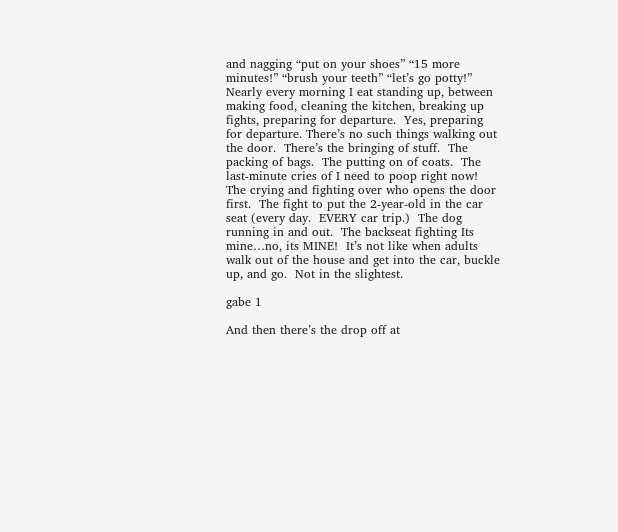and nagging “put on your shoes” “15 more minutes!” “brush your teeth” “let’s go potty!”  Nearly every morning I eat standing up, between making food, cleaning the kitchen, breaking up fights, preparing for departure.  Yes, preparing for departure. There’s no such things walking out the door.  There’s the bringing of stuff.  The packing of bags.  The putting on of coats.  The last-minute cries of I need to poop right now!  The crying and fighting over who opens the door first.  The fight to put the 2-year-old in the car seat (every day.  EVERY car trip.)  The dog running in and out.  The backseat fighting Its mine…no, its MINE!  It’s not like when adults walk out of the house and get into the car, buckle up, and go.  Not in the slightest.

gabe 1

And then there’s the drop off at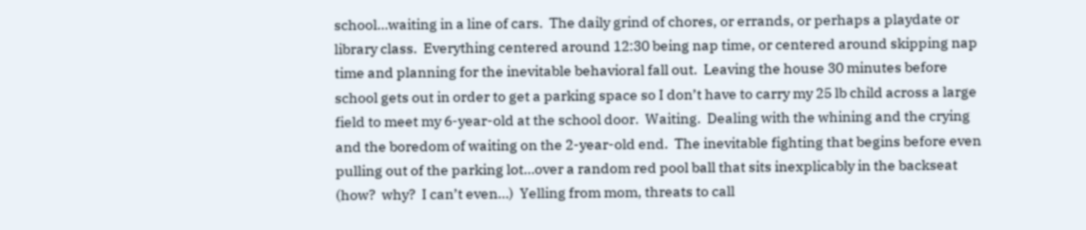school…waiting in a line of cars.  The daily grind of chores, or errands, or perhaps a playdate or library class.  Everything centered around 12:30 being nap time, or centered around skipping nap time and planning for the inevitable behavioral fall out.  Leaving the house 30 minutes before school gets out in order to get a parking space so I don’t have to carry my 25 lb child across a large field to meet my 6-year-old at the school door.  Waiting.  Dealing with the whining and the crying and the boredom of waiting on the 2-year-old end.  The inevitable fighting that begins before even pulling out of the parking lot…over a random red pool ball that sits inexplicably in the backseat (how?  why?  I can’t even…)  Yelling from mom, threats to call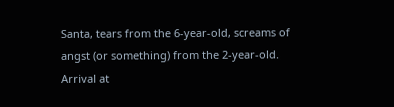Santa, tears from the 6-year-old, screams of angst (or something) from the 2-year-old.  Arrival at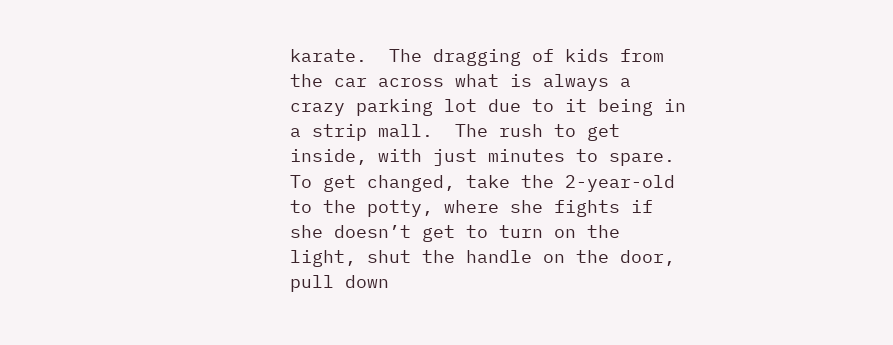karate.  The dragging of kids from the car across what is always a crazy parking lot due to it being in a strip mall.  The rush to get inside, with just minutes to spare.  To get changed, take the 2-year-old to the potty, where she fights if she doesn’t get to turn on the light, shut the handle on the door, pull down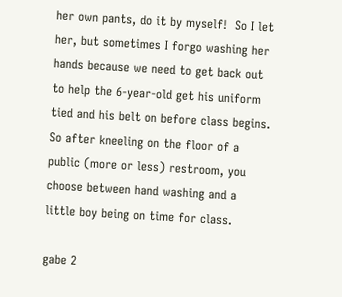her own pants, do it by myself!  So I let her, but sometimes I forgo washing her hands because we need to get back out to help the 6-year-old get his uniform tied and his belt on before class begins.  So after kneeling on the floor of a public (more or less) restroom, you choose between hand washing and a little boy being on time for class.

gabe 2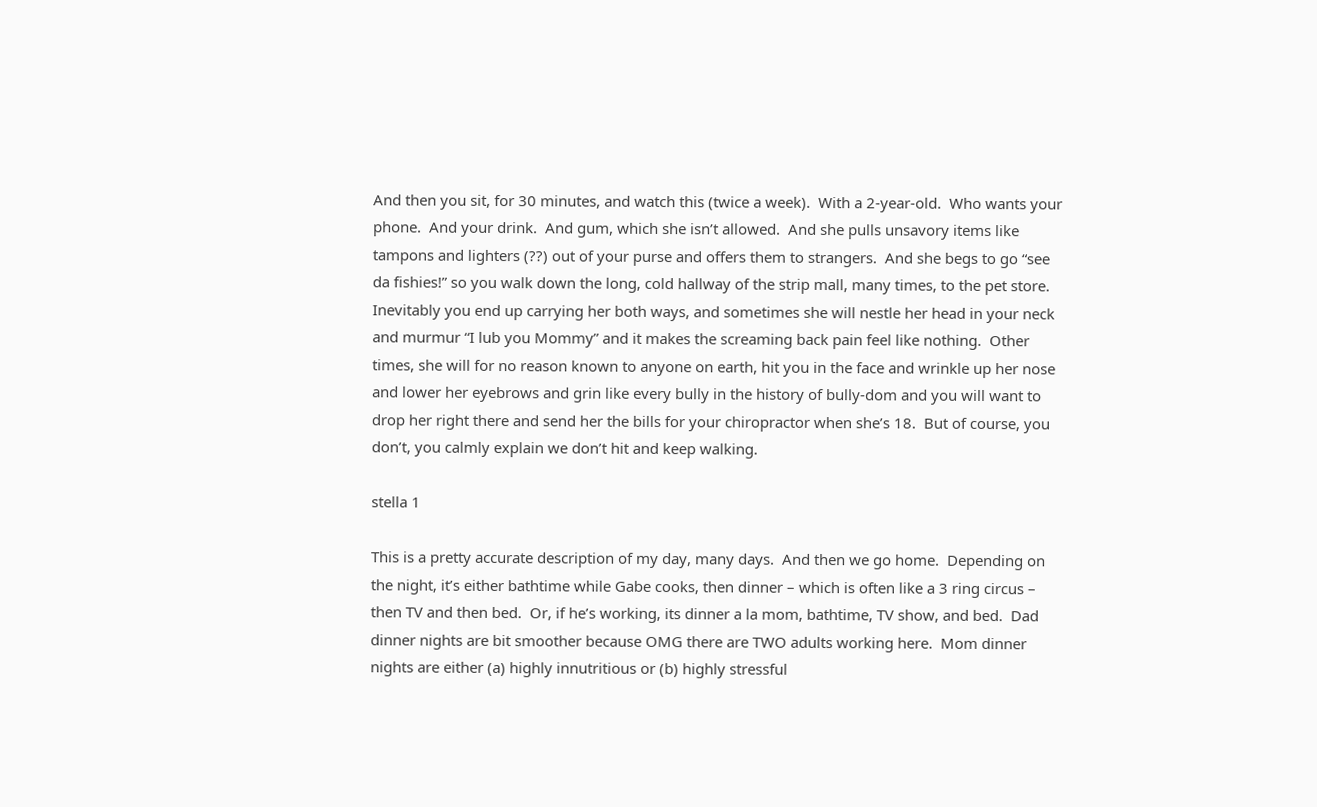And then you sit, for 30 minutes, and watch this (twice a week).  With a 2-year-old.  Who wants your phone.  And your drink.  And gum, which she isn’t allowed.  And she pulls unsavory items like tampons and lighters (??) out of your purse and offers them to strangers.  And she begs to go “see da fishies!” so you walk down the long, cold hallway of the strip mall, many times, to the pet store.  Inevitably you end up carrying her both ways, and sometimes she will nestle her head in your neck and murmur “I lub you Mommy” and it makes the screaming back pain feel like nothing.  Other times, she will for no reason known to anyone on earth, hit you in the face and wrinkle up her nose and lower her eyebrows and grin like every bully in the history of bully-dom and you will want to drop her right there and send her the bills for your chiropractor when she’s 18.  But of course, you don’t, you calmly explain we don’t hit and keep walking.

stella 1

This is a pretty accurate description of my day, many days.  And then we go home.  Depending on the night, it’s either bathtime while Gabe cooks, then dinner – which is often like a 3 ring circus – then TV and then bed.  Or, if he’s working, its dinner a la mom, bathtime, TV show, and bed.  Dad dinner nights are bit smoother because OMG there are TWO adults working here.  Mom dinner nights are either (a) highly innutritious or (b) highly stressful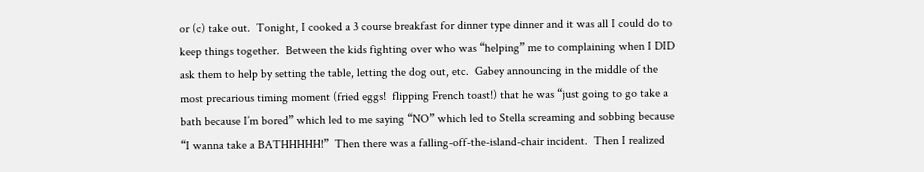or (c) take out.  Tonight, I cooked a 3 course breakfast for dinner type dinner and it was all I could do to keep things together.  Between the kids fighting over who was “helping” me to complaining when I DID ask them to help by setting the table, letting the dog out, etc.  Gabey announcing in the middle of the most precarious timing moment (fried eggs!  flipping French toast!) that he was “just going to go take a bath because I’m bored” which led to me saying “NO” which led to Stella screaming and sobbing because “I wanna take a BATHHHHH!”  Then there was a falling-off-the-island-chair incident.  Then I realized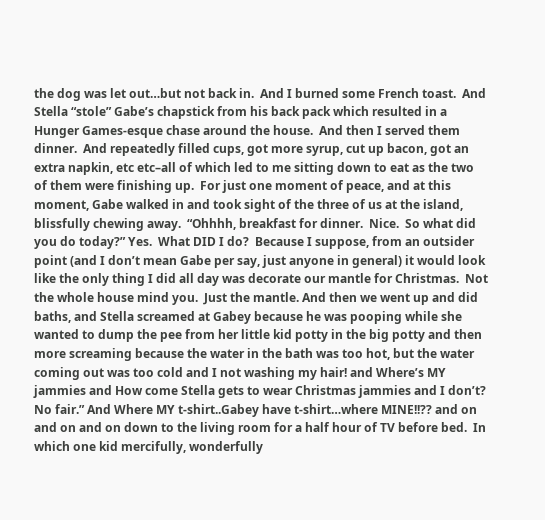the dog was let out…but not back in.  And I burned some French toast.  And Stella “stole” Gabe’s chapstick from his back pack which resulted in a Hunger Games-esque chase around the house.  And then I served them dinner.  And repeatedly filled cups, got more syrup, cut up bacon, got an extra napkin, etc etc–all of which led to me sitting down to eat as the two of them were finishing up.  For just one moment of peace, and at this moment, Gabe walked in and took sight of the three of us at the island, blissfully chewing away.  “Ohhhh, breakfast for dinner.  Nice.  So what did you do today?” Yes.  What DID I do?  Because I suppose, from an outsider point (and I don’t mean Gabe per say, just anyone in general) it would look like the only thing I did all day was decorate our mantle for Christmas.  Not the whole house mind you.  Just the mantle. And then we went up and did baths, and Stella screamed at Gabey because he was pooping while she wanted to dump the pee from her little kid potty in the big potty and then more screaming because the water in the bath was too hot, but the water coming out was too cold and I not washing my hair! and Where’s MY jammies and How come Stella gets to wear Christmas jammies and I don’t? No fair.” And Where MY t-shirt..Gabey have t-shirt…where MINE!!?? and on and on and on down to the living room for a half hour of TV before bed.  In which one kid mercifully, wonderfully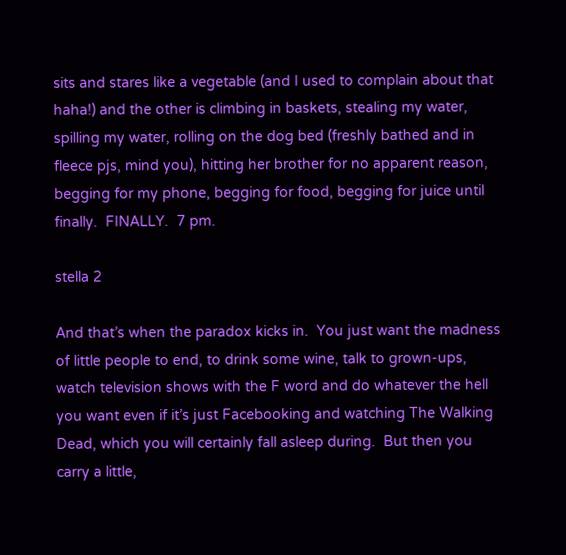sits and stares like a vegetable (and I used to complain about that haha!) and the other is climbing in baskets, stealing my water, spilling my water, rolling on the dog bed (freshly bathed and in fleece pjs, mind you), hitting her brother for no apparent reason, begging for my phone, begging for food, begging for juice until finally.  FINALLY.  7 pm.

stella 2

And that’s when the paradox kicks in.  You just want the madness of little people to end, to drink some wine, talk to grown-ups, watch television shows with the F word and do whatever the hell you want even if it’s just Facebooking and watching The Walking Dead, which you will certainly fall asleep during.  But then you carry a little,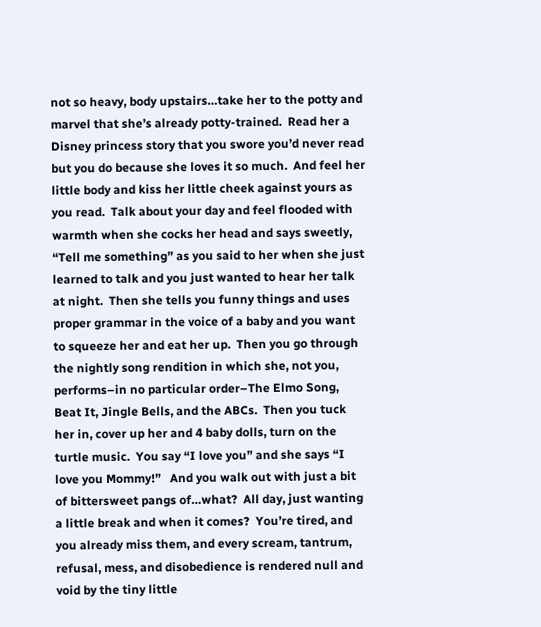not so heavy, body upstairs…take her to the potty and marvel that she’s already potty-trained.  Read her a Disney princess story that you swore you’d never read but you do because she loves it so much.  And feel her little body and kiss her little cheek against yours as you read.  Talk about your day and feel flooded with warmth when she cocks her head and says sweetly, “Tell me something” as you said to her when she just learned to talk and you just wanted to hear her talk at night.  Then she tells you funny things and uses proper grammar in the voice of a baby and you want to squeeze her and eat her up.  Then you go through the nightly song rendition in which she, not you, performs–in no particular order–The Elmo Song, Beat It, Jingle Bells, and the ABCs.  Then you tuck her in, cover up her and 4 baby dolls, turn on the turtle music.  You say “I love you” and she says “I love you Mommy!”   And you walk out with just a bit of bittersweet pangs of…what?  All day, just wanting a little break and when it comes?  You’re tired, and you already miss them, and every scream, tantrum, refusal, mess, and disobedience is rendered null and void by the tiny little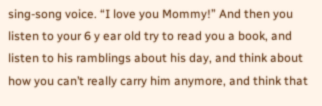sing-song voice. “I love you Mommy!” And then you listen to your 6 y ear old try to read you a book, and listen to his ramblings about his day, and think about how you can’t really carry him anymore, and think that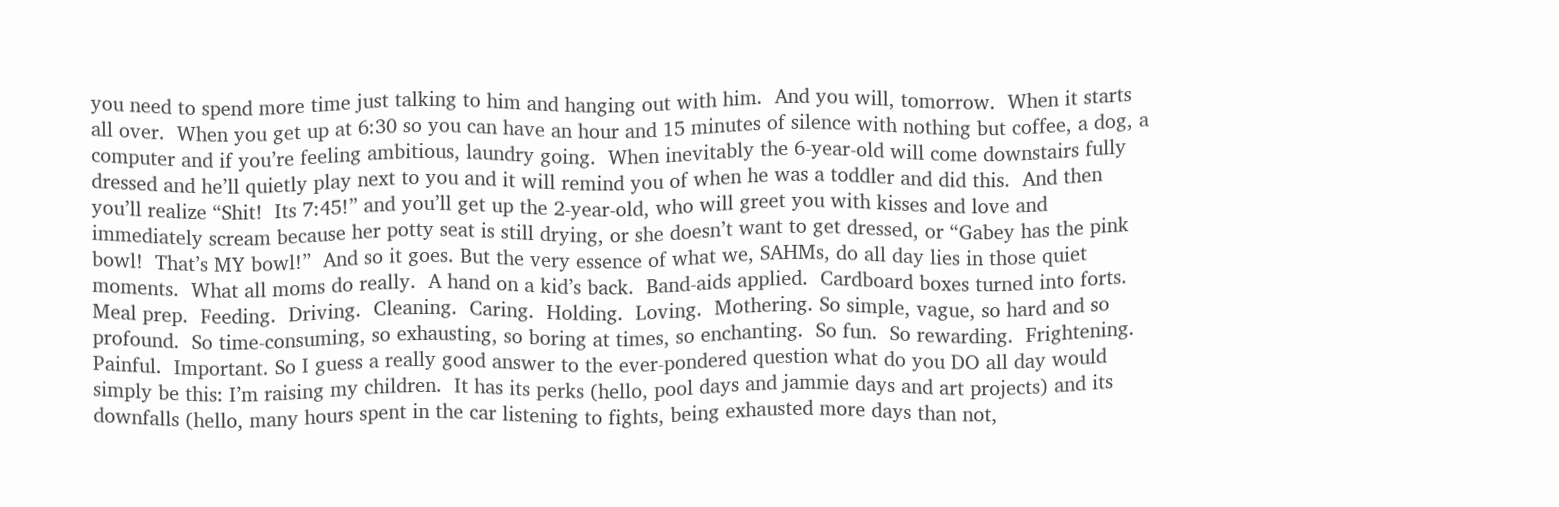you need to spend more time just talking to him and hanging out with him.  And you will, tomorrow.  When it starts all over.  When you get up at 6:30 so you can have an hour and 15 minutes of silence with nothing but coffee, a dog, a computer and if you’re feeling ambitious, laundry going.  When inevitably the 6-year-old will come downstairs fully dressed and he’ll quietly play next to you and it will remind you of when he was a toddler and did this.  And then you’ll realize “Shit!  Its 7:45!” and you’ll get up the 2-year-old, who will greet you with kisses and love and immediately scream because her potty seat is still drying, or she doesn’t want to get dressed, or “Gabey has the pink bowl!  That’s MY bowl!”  And so it goes. But the very essence of what we, SAHMs, do all day lies in those quiet moments.  What all moms do really.  A hand on a kid’s back.  Band-aids applied.  Cardboard boxes turned into forts.  Meal prep.  Feeding.  Driving.  Cleaning.  Caring.  Holding.  Loving.  Mothering. So simple, vague, so hard and so profound.  So time-consuming, so exhausting, so boring at times, so enchanting.  So fun.  So rewarding.  Frightening.  Painful.  Important. So I guess a really good answer to the ever-pondered question what do you DO all day would simply be this: I’m raising my children.  It has its perks (hello, pool days and jammie days and art projects) and its downfalls (hello, many hours spent in the car listening to fights, being exhausted more days than not,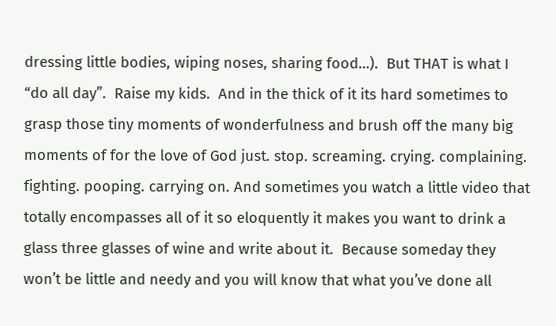dressing little bodies, wiping noses, sharing food…).  But THAT is what I “do all day”.  Raise my kids.  And in the thick of it its hard sometimes to grasp those tiny moments of wonderfulness and brush off the many big moments of for the love of God just. stop. screaming. crying. complaining. fighting. pooping. carrying on. And sometimes you watch a little video that totally encompasses all of it so eloquently it makes you want to drink a glass three glasses of wine and write about it.  Because someday they won’t be little and needy and you will know that what you’ve done all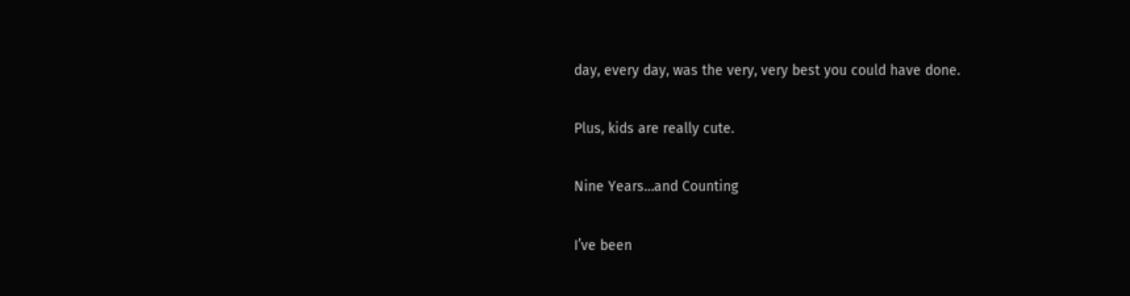day, every day, was the very, very best you could have done.

Plus, kids are really cute.

Nine Years…and Counting

I’ve been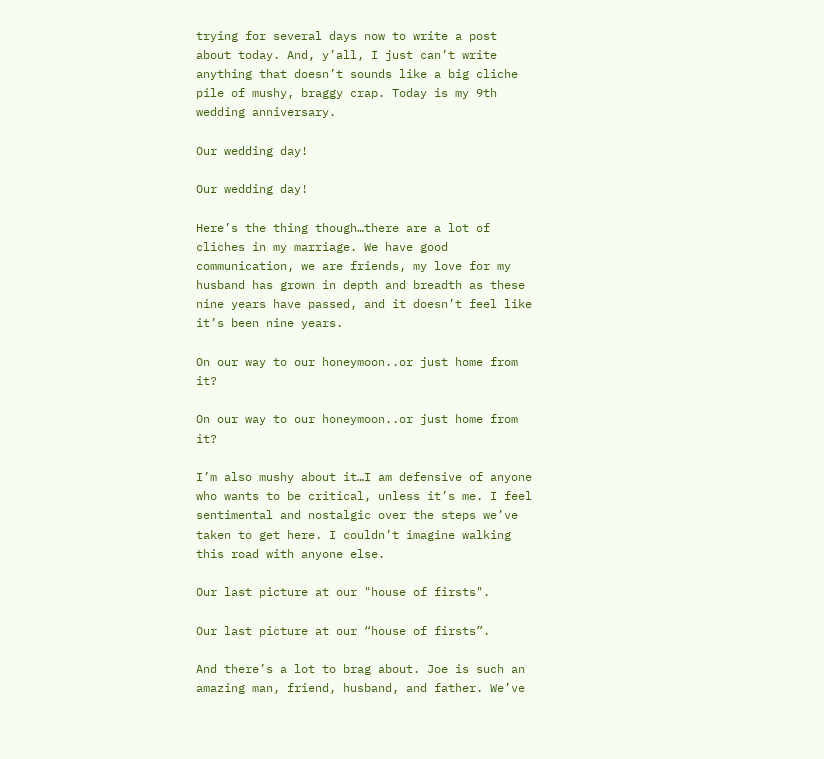trying for several days now to write a post about today. And, y’all, I just can’t write anything that doesn’t sounds like a big cliche pile of mushy, braggy crap. Today is my 9th wedding anniversary.

Our wedding day!

Our wedding day!

Here’s the thing though…there are a lot of cliches in my marriage. We have good communication, we are friends, my love for my husband has grown in depth and breadth as these nine years have passed, and it doesn’t feel like it’s been nine years.

On our way to our honeymoon..or just home from it?

On our way to our honeymoon..or just home from it?

I’m also mushy about it…I am defensive of anyone who wants to be critical, unless it’s me. I feel sentimental and nostalgic over the steps we’ve taken to get here. I couldn’t imagine walking this road with anyone else.

Our last picture at our "house of firsts".

Our last picture at our “house of firsts”.

And there’s a lot to brag about. Joe is such an amazing man, friend, husband, and father. We’ve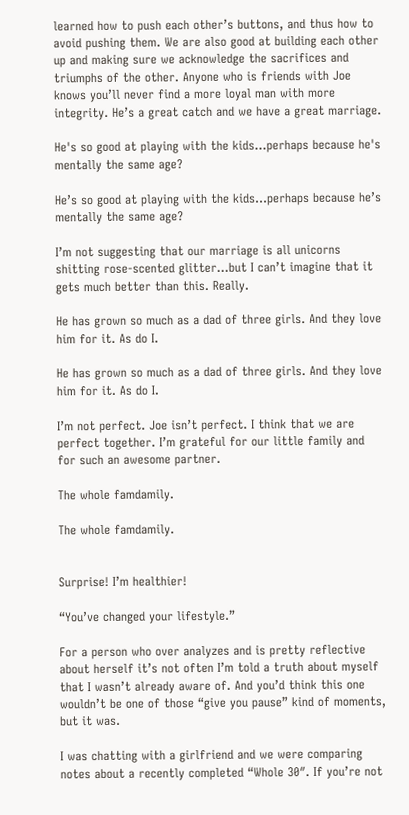learned how to push each other’s buttons, and thus how to avoid pushing them. We are also good at building each other up and making sure we acknowledge the sacrifices and triumphs of the other. Anyone who is friends with Joe knows you’ll never find a more loyal man with more integrity. He’s a great catch and we have a great marriage.

He's so good at playing with the kids...perhaps because he's mentally the same age?

He’s so good at playing with the kids…perhaps because he’s mentally the same age?

I’m not suggesting that our marriage is all unicorns shitting rose-scented glitter…but I can’t imagine that it gets much better than this. Really.

He has grown so much as a dad of three girls. And they love him for it. As do I.

He has grown so much as a dad of three girls. And they love him for it. As do I.

I’m not perfect. Joe isn’t perfect. I think that we are perfect together. I’m grateful for our little family and for such an awesome partner.

The whole famdamily.

The whole famdamily.


Surprise! I’m healthier!

“You’ve changed your lifestyle.”

For a person who over analyzes and is pretty reflective about herself it’s not often I’m told a truth about myself that I wasn’t already aware of. And you’d think this one wouldn’t be one of those “give you pause” kind of moments, but it was.

I was chatting with a girlfriend and we were comparing notes about a recently completed “Whole 30″. If you’re not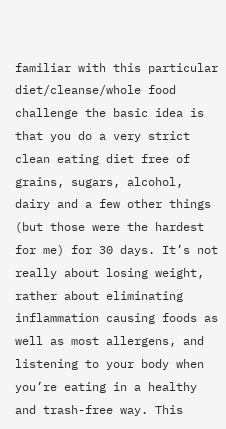familiar with this particular diet/cleanse/whole food challenge the basic idea is that you do a very strict clean eating diet free of grains, sugars, alcohol, dairy and a few other things (but those were the hardest for me) for 30 days. It’s not really about losing weight, rather about eliminating inflammation causing foods as well as most allergens, and listening to your body when you’re eating in a healthy and trash-free way. This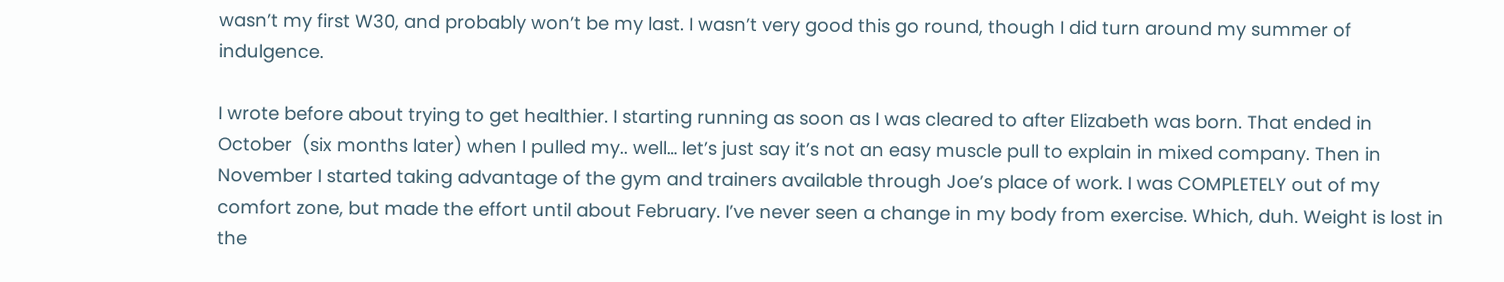wasn’t my first W30, and probably won’t be my last. I wasn’t very good this go round, though I did turn around my summer of indulgence.

I wrote before about trying to get healthier. I starting running as soon as I was cleared to after Elizabeth was born. That ended in October  (six months later) when I pulled my.. well… let’s just say it’s not an easy muscle pull to explain in mixed company. Then in November I started taking advantage of the gym and trainers available through Joe’s place of work. I was COMPLETELY out of my comfort zone, but made the effort until about February. I’ve never seen a change in my body from exercise. Which, duh. Weight is lost in the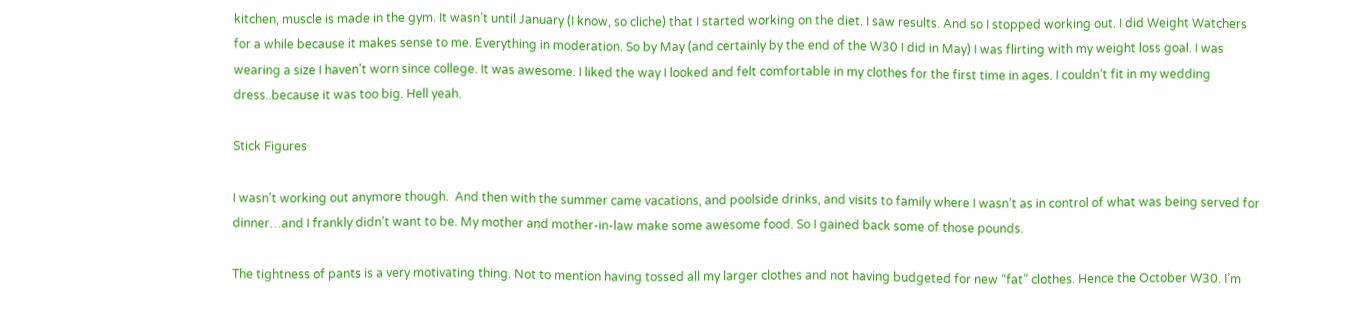kitchen, muscle is made in the gym. It wasn’t until January (I know, so cliche) that I started working on the diet. I saw results. And so I stopped working out. I did Weight Watchers for a while because it makes sense to me. Everything in moderation. So by May (and certainly by the end of the W30 I did in May) I was flirting with my weight loss goal. I was wearing a size I haven’t worn since college. It was awesome. I liked the way I looked and felt comfortable in my clothes for the first time in ages. I couldn’t fit in my wedding dress..because it was too big. Hell yeah.

Stick Figures

I wasn’t working out anymore though.  And then with the summer came vacations, and poolside drinks, and visits to family where I wasn’t as in control of what was being served for dinner…and I frankly didn’t want to be. My mother and mother-in-law make some awesome food. So I gained back some of those pounds.

The tightness of pants is a very motivating thing. Not to mention having tossed all my larger clothes and not having budgeted for new “fat” clothes. Hence the October W30. I’m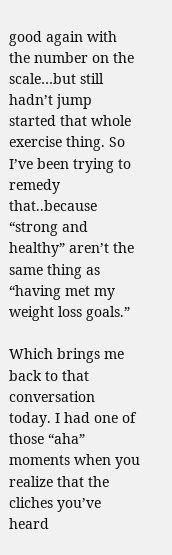good again with the number on the scale…but still hadn’t jump started that whole exercise thing. So I’ve been trying to remedy that..because “strong and healthy” aren’t the same thing as “having met my weight loss goals.”

Which brings me back to that conversation today. I had one of those “aha” moments when you realize that the cliches you’ve heard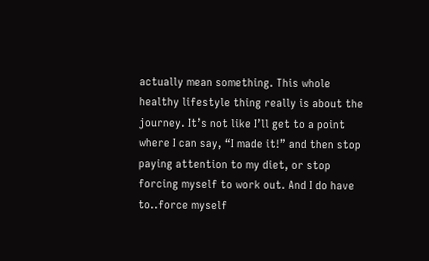actually mean something. This whole healthy lifestyle thing really is about the journey. It’s not like I’ll get to a point where I can say, “I made it!” and then stop paying attention to my diet, or stop forcing myself to work out. And I do have to..force myself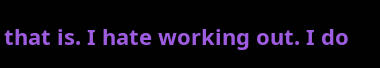that is. I hate working out. I do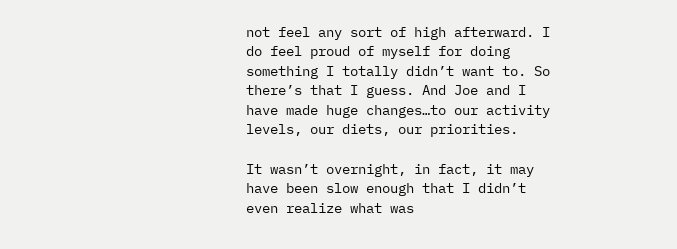not feel any sort of high afterward. I do feel proud of myself for doing something I totally didn’t want to. So there’s that I guess. And Joe and I have made huge changes…to our activity levels, our diets, our priorities.

It wasn’t overnight, in fact, it may have been slow enough that I didn’t even realize what was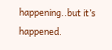happening..but it’s happened.